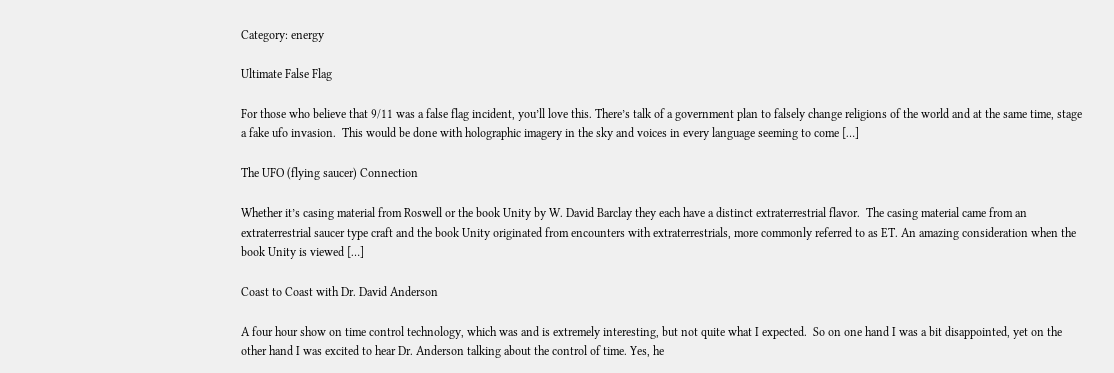Category: energy

Ultimate False Flag

For those who believe that 9/11 was a false flag incident, you’ll love this. There’s talk of a government plan to falsely change religions of the world and at the same time, stage a fake ufo invasion.  This would be done with holographic imagery in the sky and voices in every language seeming to come […]

The UFO (flying saucer) Connection

Whether it’s casing material from Roswell or the book Unity by W. David Barclay they each have a distinct extraterrestrial flavor.  The casing material came from an extraterrestrial saucer type craft and the book Unity originated from encounters with extraterrestrials, more commonly referred to as ET. An amazing consideration when the book Unity is viewed […]

Coast to Coast with Dr. David Anderson

A four hour show on time control technology, which was and is extremely interesting, but not quite what I expected.  So on one hand I was a bit disappointed, yet on the other hand I was excited to hear Dr. Anderson talking about the control of time. Yes, he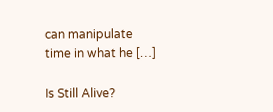can manipulate time in what he […]

Is Still Alive?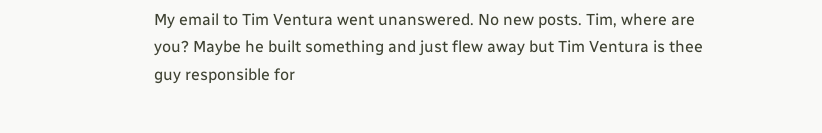My email to Tim Ventura went unanswered. No new posts. Tim, where are you? Maybe he built something and just flew away but Tim Ventura is thee guy responsible for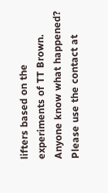lifters based on the experiments of TT Brown. Anyone know what happened? Please use the contact at